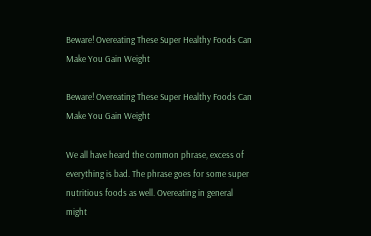Beware! Overeating These Super Healthy Foods Can Make You Gain Weight

Beware! Overeating These Super Healthy Foods Can Make You Gain Weight

We all have heard the common phrase, excess of everything is bad. The phrase goes for some super nutritious foods as well. Overeating in general might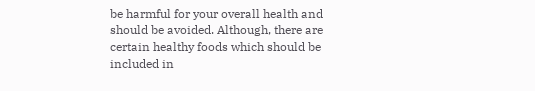be harmful for your overall health and should be avoided. Although, there are certain healthy foods which should be included in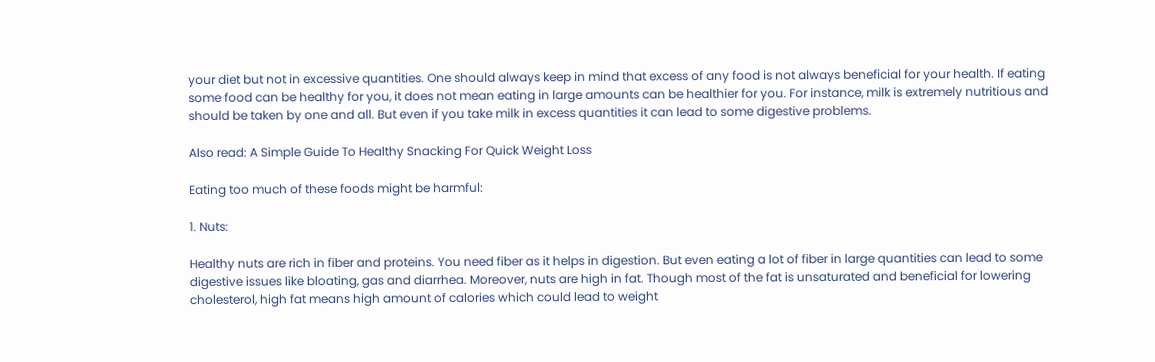your diet but not in excessive quantities. One should always keep in mind that excess of any food is not always beneficial for your health. If eating some food can be healthy for you, it does not mean eating in large amounts can be healthier for you. For instance, milk is extremely nutritious and should be taken by one and all. But even if you take milk in excess quantities it can lead to some digestive problems.

Also read: A Simple Guide To Healthy Snacking For Quick Weight Loss

Eating too much of these foods might be harmful:

1. Nuts:

Healthy nuts are rich in fiber and proteins. You need fiber as it helps in digestion. But even eating a lot of fiber in large quantities can lead to some digestive issues like bloating, gas and diarrhea. Moreover, nuts are high in fat. Though most of the fat is unsaturated and beneficial for lowering cholesterol, high fat means high amount of calories which could lead to weight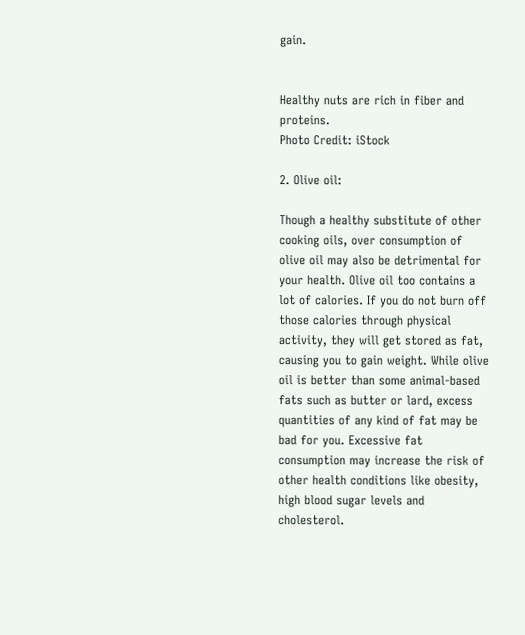gain.


Healthy nuts are rich in fiber and proteins.
Photo Credit: iStock

2. Olive oil:

Though a healthy substitute of other cooking oils, over consumption of olive oil may also be detrimental for your health. Olive oil too contains a lot of calories. If you do not burn off those calories through physical activity, they will get stored as fat, causing you to gain weight. While olive oil is better than some animal-based fats such as butter or lard, excess quantities of any kind of fat may be bad for you. Excessive fat consumption may increase the risk of other health conditions like obesity, high blood sugar levels and cholesterol.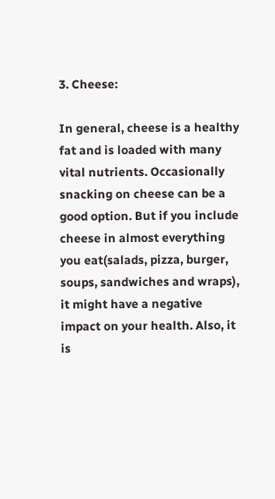3. Cheese:

In general, cheese is a healthy fat and is loaded with many vital nutrients. Occasionally snacking on cheese can be a good option. But if you include cheese in almost everything you eat(salads, pizza, burger, soups, sandwiches and wraps), it might have a negative impact on your health. Also, it is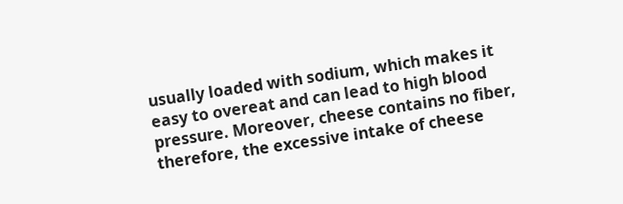usually loaded with sodium, which makes it easy to overeat and can lead to high blood pressure. Moreover, cheese contains no fiber, therefore, the excessive intake of cheese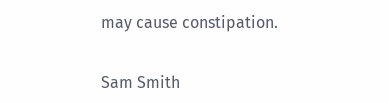may cause constipation.


Sam Smith